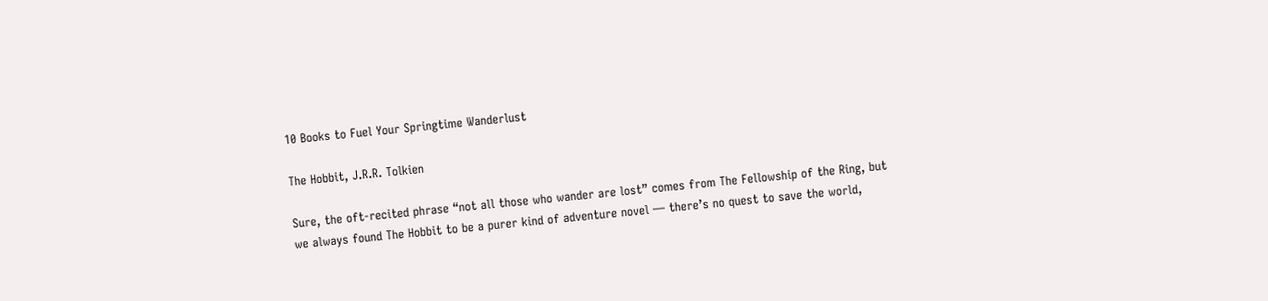10 Books to Fuel Your Springtime Wanderlust

The Hobbit, J.R.R. Tolkien

Sure, the oft-recited phrase “not all those who wander are lost” comes from The Fellowship of the Ring, but we always found The Hobbit to be a purer kind of adventure novel — there’s no quest to save the world,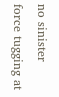no sinister force tugging at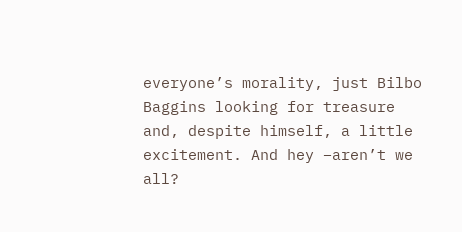everyone’s morality, just Bilbo Baggins looking for treasure and, despite himself, a little excitement. And hey –aren’t we all?